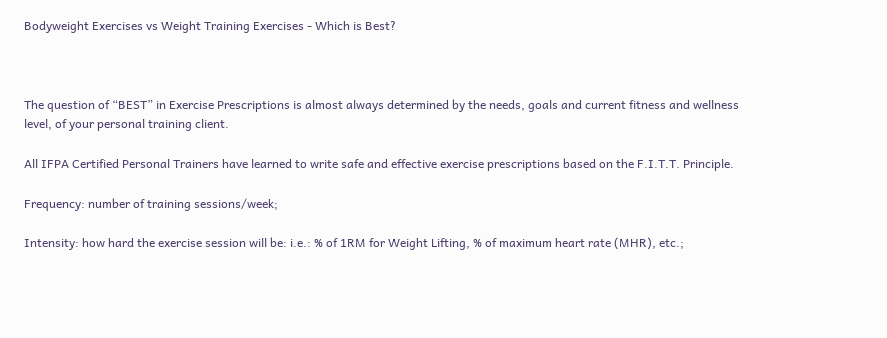Bodyweight Exercises vs Weight Training Exercises - Which is Best?



The question of “BEST” in Exercise Prescriptions is almost always determined by the needs, goals and current fitness and wellness level, of your personal training client.

All IFPA Certified Personal Trainers have learned to write safe and effective exercise prescriptions based on the F.I.T.T. Principle.

Frequency: number of training sessions/week;

Intensity: how hard the exercise session will be: i.e.: % of 1RM for Weight Lifting, % of maximum heart rate (MHR), etc.;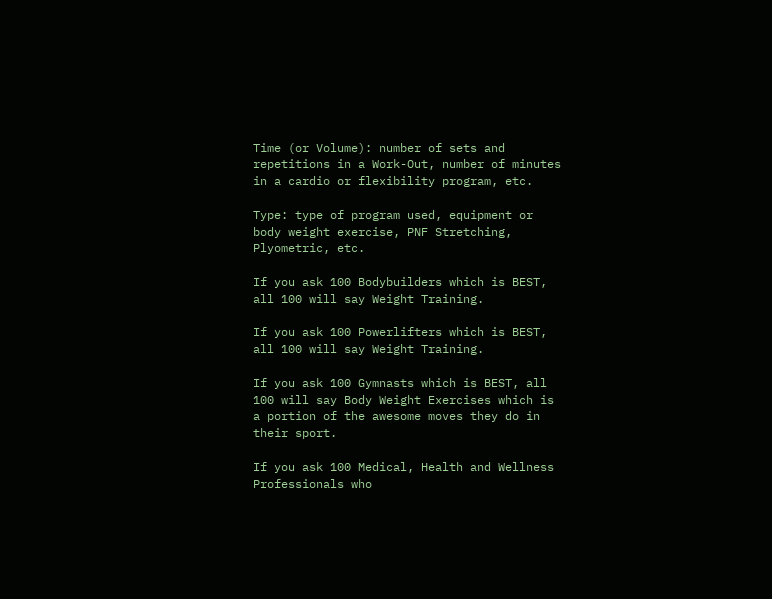Time (or Volume): number of sets and repetitions in a Work-Out, number of minutes in a cardio or flexibility program, etc.

Type: type of program used, equipment or body weight exercise, PNF Stretching, Plyometric, etc.

If you ask 100 Bodybuilders which is BEST, all 100 will say Weight Training.

If you ask 100 Powerlifters which is BEST, all 100 will say Weight Training.

If you ask 100 Gymnasts which is BEST, all 100 will say Body Weight Exercises which is a portion of the awesome moves they do in their sport.

If you ask 100 Medical, Health and Wellness Professionals who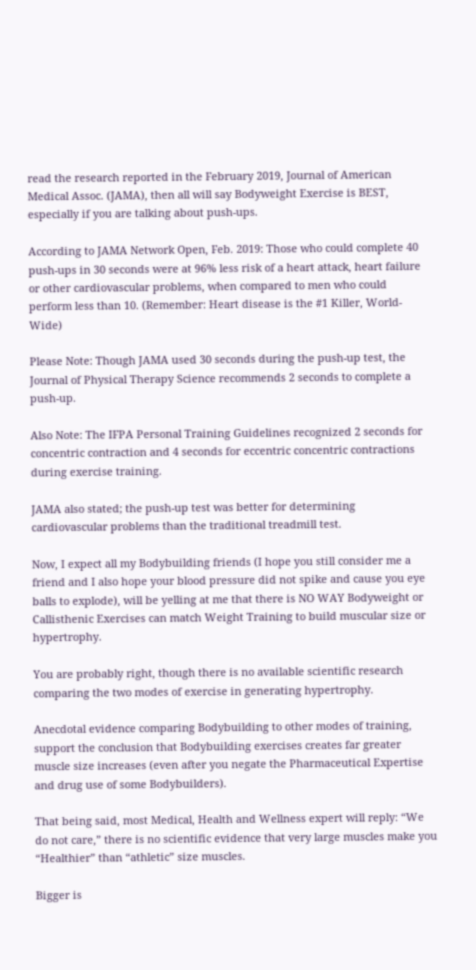read the research reported in the February 2019, Journal of American Medical Assoc. (JAMA), then all will say Bodyweight Exercise is BEST, especially if you are talking about push-ups.

According to JAMA Network Open, Feb. 2019: Those who could complete 40 push-ups in 30 seconds were at 96% less risk of a heart attack, heart failure or other cardiovascular problems, when compared to men who could perform less than 10. (Remember: Heart disease is the #1 Killer, World-Wide)

Please Note: Though JAMA used 30 seconds during the push-up test, the Journal of Physical Therapy Science recommends 2 seconds to complete a push-up.

Also Note: The IFPA Personal Training Guidelines recognized 2 seconds for concentric contraction and 4 seconds for eccentric concentric contractions during exercise training.

JAMA also stated; the push-up test was better for determining cardiovascular problems than the traditional treadmill test.

Now, I expect all my Bodybuilding friends (I hope you still consider me a friend and I also hope your blood pressure did not spike and cause you eye balls to explode), will be yelling at me that there is NO WAY Bodyweight or Callisthenic Exercises can match Weight Training to build muscular size or hypertrophy.

You are probably right, though there is no available scientific research comparing the two modes of exercise in generating hypertrophy.

Anecdotal evidence comparing Bodybuilding to other modes of training, support the conclusion that Bodybuilding exercises creates far greater muscle size increases (even after you negate the Pharmaceutical Expertise and drug use of some Bodybuilders).

That being said, most Medical, Health and Wellness expert will reply: “We do not care,” there is no scientific evidence that very large muscles make you “Healthier” than “athletic” size muscles.

Bigger is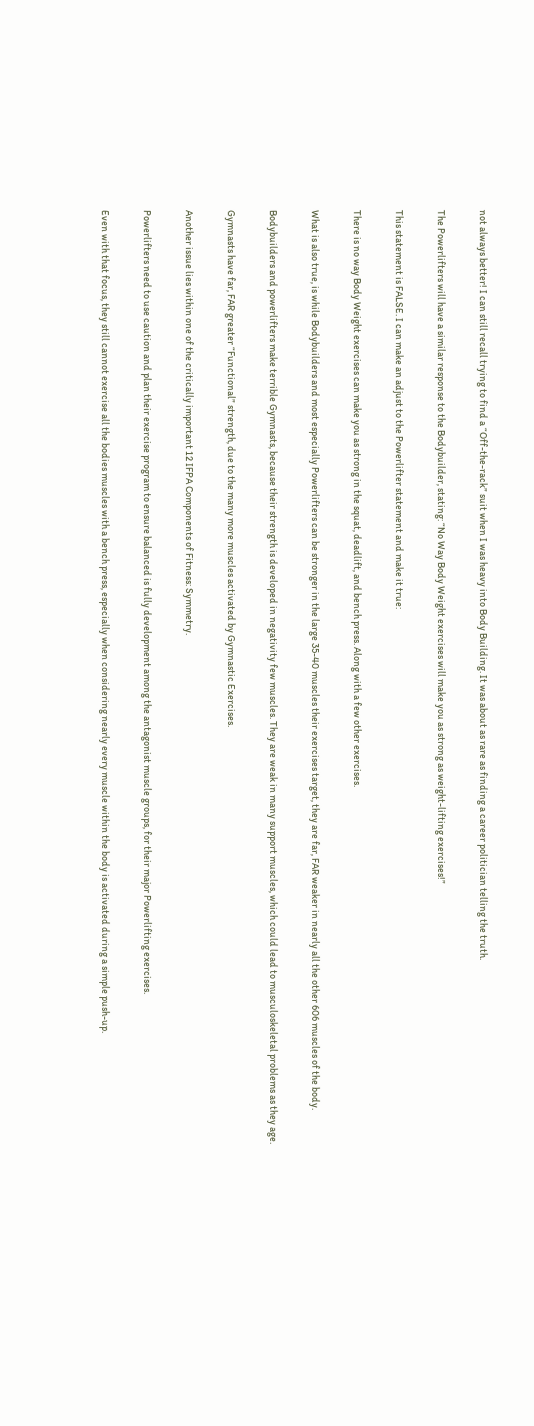not always better! I can still recall trying to find a “Off-the-rack” suit when I was heavy into Body Building. It was about as rare as finding a career politician telling the truth.

The Powerlifters will have a similar response to the Bodybuilder, stating: “No Way Body Weight exercises will make you as strong as weight-lifting exercises!”

This statement is FALSE. I can make an adjust to the Powerlifter statement and make it true:

There is no way Body Weight exercises can make you as strong in the squat, deadlift, and bench press. Along with a few other exercises.

What is also true, is while Bodybuilders and most especially Powerlifters can be stronger in the large 35-40 muscles their exercises target, they are far, FAR weaker in nearly all the other 606 muscles of the body.

Bodybuilders and powerlifters make terrible Gymnasts, because their strength is developed in negativity few muscles. They are weak in many support muscles, which could lead to musculoskeletal problems as they age.

Gymnasts have far, FAR greater “Functional” strength, due to the many more muscles activated by Gymnastic Exercises.

Another issue lies within one of the critically important 12 IFPA Components of Fitness: Symmetry.

Powerlifters need to use caution and plan their exercise program to ensure balanced is fully development among the antagonist muscle groups, for their major Powerlifting exercises.

Even with that focus, they still cannot exercise all the bodies muscles with a bench press, especially when considering nearly every muscle within the body is activated during a simple push-up.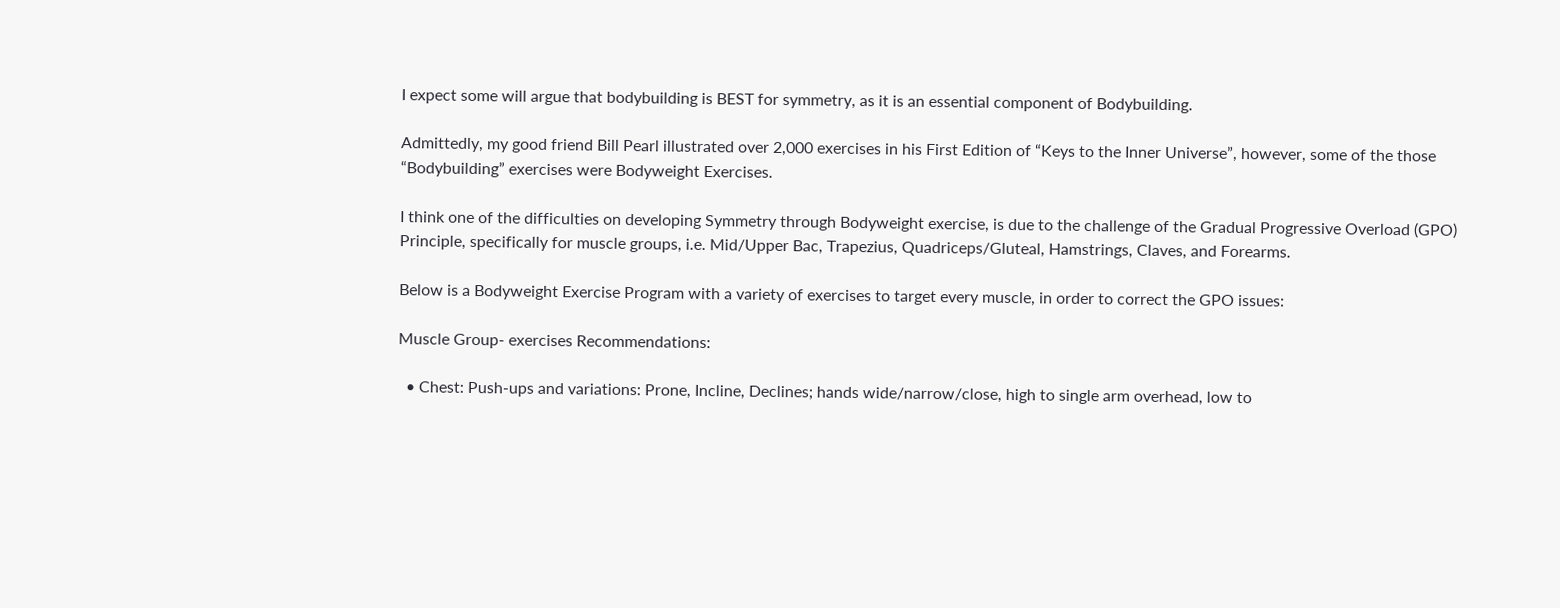I expect some will argue that bodybuilding is BEST for symmetry, as it is an essential component of Bodybuilding.

Admittedly, my good friend Bill Pearl illustrated over 2,000 exercises in his First Edition of “Keys to the Inner Universe”, however, some of the those “Bodybuilding” exercises were Bodyweight Exercises.

I think one of the difficulties on developing Symmetry through Bodyweight exercise, is due to the challenge of the Gradual Progressive Overload (GPO) Principle, specifically for muscle groups, i.e. Mid/Upper Bac, Trapezius, Quadriceps/Gluteal, Hamstrings, Claves, and Forearms.

Below is a Bodyweight Exercise Program with a variety of exercises to target every muscle, in order to correct the GPO issues:

Muscle Group- exercises Recommendations:

  • Chest: Push-ups and variations: Prone, Incline, Declines; hands wide/narrow/close, high to single arm overhead, low to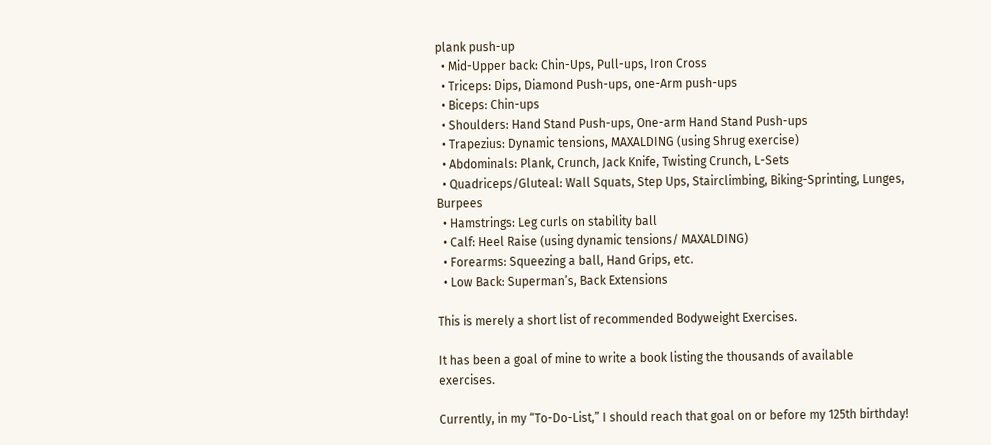plank push-up
  • Mid-Upper back: Chin-Ups, Pull-ups, Iron Cross
  • Triceps: Dips, Diamond Push-ups, one-Arm push-ups
  • Biceps: Chin-ups
  • Shoulders: Hand Stand Push-ups, One-arm Hand Stand Push-ups
  • Trapezius: Dynamic tensions, MAXALDING (using Shrug exercise)
  • Abdominals: Plank, Crunch, Jack Knife, Twisting Crunch, L-Sets
  • Quadriceps/Gluteal: Wall Squats, Step Ups, Stairclimbing, Biking-Sprinting, Lunges, Burpees
  • Hamstrings: Leg curls on stability ball
  • Calf: Heel Raise (using dynamic tensions/ MAXALDING)
  • Forearms: Squeezing a ball, Hand Grips, etc.
  • Low Back: Superman’s, Back Extensions

This is merely a short list of recommended Bodyweight Exercises.

It has been a goal of mine to write a book listing the thousands of available exercises.

Currently, in my “To-Do-List,” I should reach that goal on or before my 125th birthday!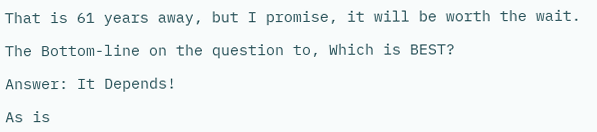That is 61 years away, but I promise, it will be worth the wait.

The Bottom-line on the question to, Which is BEST?

Answer: It Depends!

As is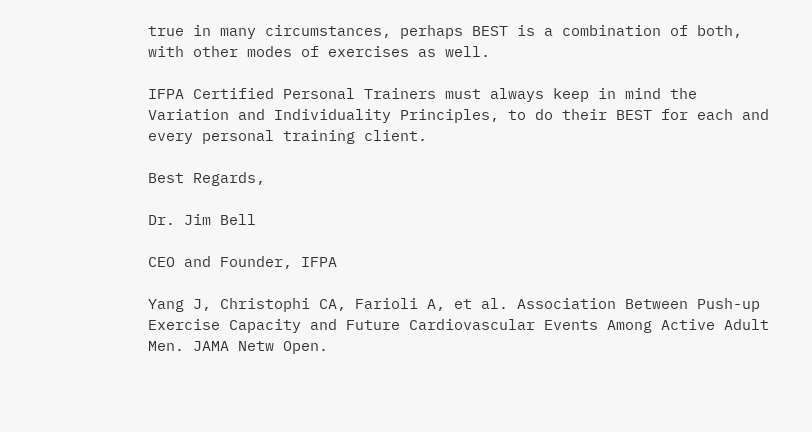true in many circumstances, perhaps BEST is a combination of both, with other modes of exercises as well.

IFPA Certified Personal Trainers must always keep in mind the Variation and Individuality Principles, to do their BEST for each and every personal training client.

Best Regards,

Dr. Jim Bell

CEO and Founder, IFPA

Yang J, Christophi CA, Farioli A, et al. Association Between Push-up Exercise Capacity and Future Cardiovascular Events Among Active Adult Men. JAMA Netw Open.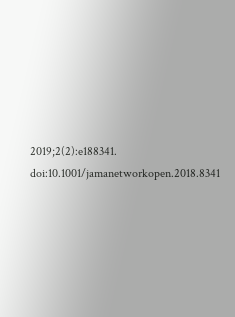2019;2(2):e188341. doi:10.1001/jamanetworkopen.2018.8341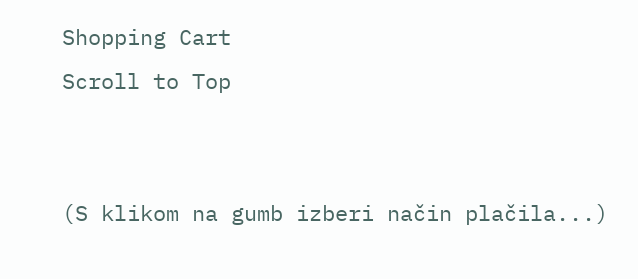Shopping Cart
Scroll to Top


(S klikom na gumb izberi način plačila...)